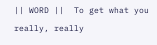|| WORD ||  To get what you really, really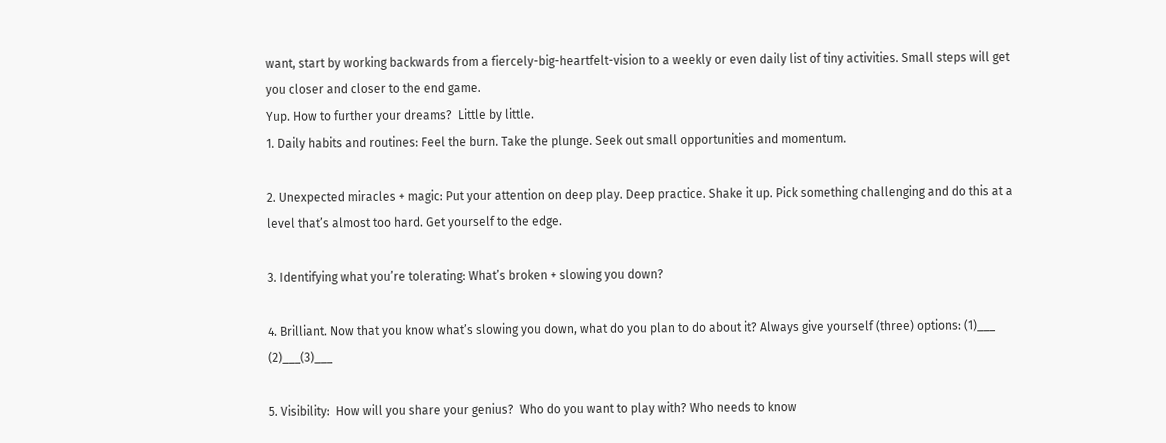want, start by working backwards from a fiercely-big-heartfelt-vision to a weekly or even daily list of tiny activities. Small steps will get you closer and closer to the end game.
Yup. How to further your dreams?  Little by little.
1. Daily habits and routines: Feel the burn. Take the plunge. Seek out small opportunities and momentum.

2. Unexpected miracles + magic: Put your attention on deep play. Deep practice. Shake it up. Pick something challenging and do this at a level that’s almost too hard. Get yourself to the edge.

3. Identifying what you’re tolerating: What’s broken + slowing you down?

4. Brilliant. Now that you know what’s slowing you down, what do you plan to do about it? Always give yourself (three) options: (1)___ (2)___(3)___

5. Visibility:  How will you share your genius?  Who do you want to play with? Who needs to know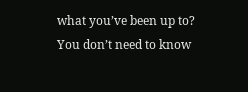what you’ve been up to?
You don’t need to know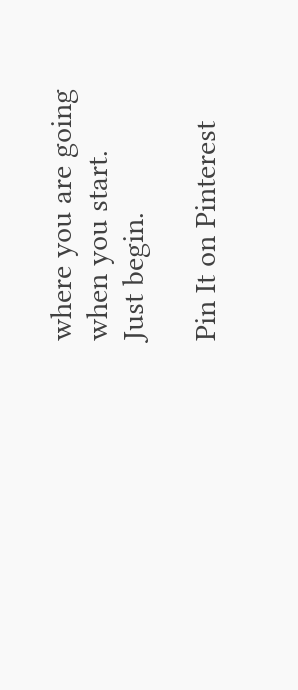where you are going when you start.
Just begin.

Pin It on Pinterest